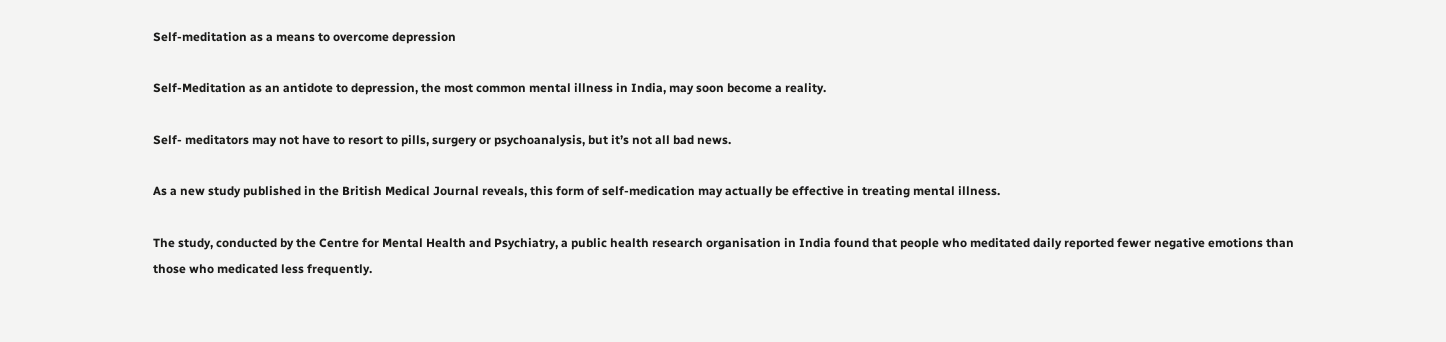Self-meditation as a means to overcome depression

Self-Meditation as an antidote to depression, the most common mental illness in India, may soon become a reality.

Self- meditators may not have to resort to pills, surgery or psychoanalysis, but it’s not all bad news.

As a new study published in the British Medical Journal reveals, this form of self-medication may actually be effective in treating mental illness.

The study, conducted by the Centre for Mental Health and Psychiatry, a public health research organisation in India found that people who meditated daily reported fewer negative emotions than those who medicated less frequently.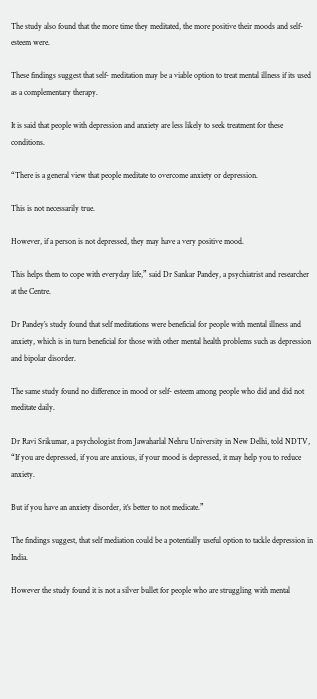The study also found that the more time they meditated, the more positive their moods and self-esteem were.

These findings suggest that self- meditation may be a viable option to treat mental illness if its used as a complementary therapy.

It is said that people with depression and anxiety are less likely to seek treatment for these conditions.

“There is a general view that people meditate to overcome anxiety or depression.

This is not necessarily true.

However, if a person is not depressed, they may have a very positive mood.

This helps them to cope with everyday life,” said Dr Sankar Pandey, a psychiatrist and researcher at the Centre.

Dr Pandey’s study found that self meditations were beneficial for people with mental illness and anxiety, which is in turn beneficial for those with other mental health problems such as depression and bipolar disorder.

The same study found no difference in mood or self- esteem among people who did and did not meditate daily.

Dr Ravi Srikumar, a psychologist from Jawaharlal Nehru University in New Delhi, told NDTV, “If you are depressed, if you are anxious, if your mood is depressed, it may help you to reduce anxiety.

But if you have an anxiety disorder, it’s better to not medicate.”

The findings suggest, that self mediation could be a potentially useful option to tackle depression in India.

However the study found it is not a silver bullet for people who are struggling with mental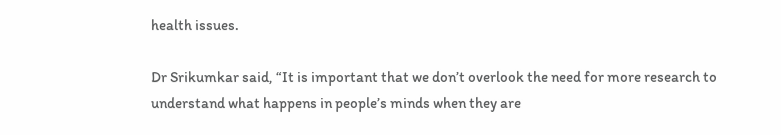health issues.

Dr Srikumkar said, “It is important that we don’t overlook the need for more research to understand what happens in people’s minds when they are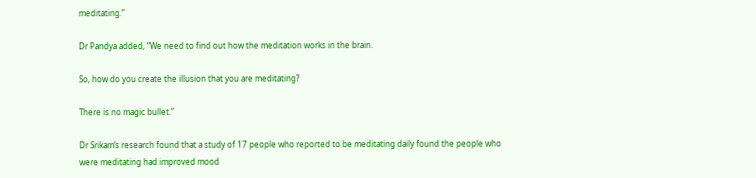meditating.”

Dr Pandya added, “We need to find out how the meditation works in the brain.

So, how do you create the illusion that you are meditating?

There is no magic bullet.”

Dr Srikam’s research found that a study of 17 people who reported to be meditating daily found the people who were meditating had improved mood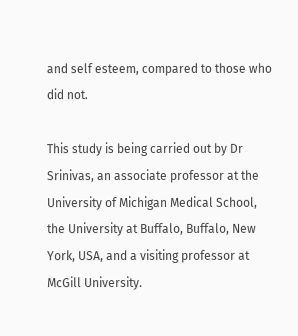and self esteem, compared to those who did not.

This study is being carried out by Dr Srinivas, an associate professor at the University of Michigan Medical School, the University at Buffalo, Buffalo, New York, USA, and a visiting professor at McGill University.